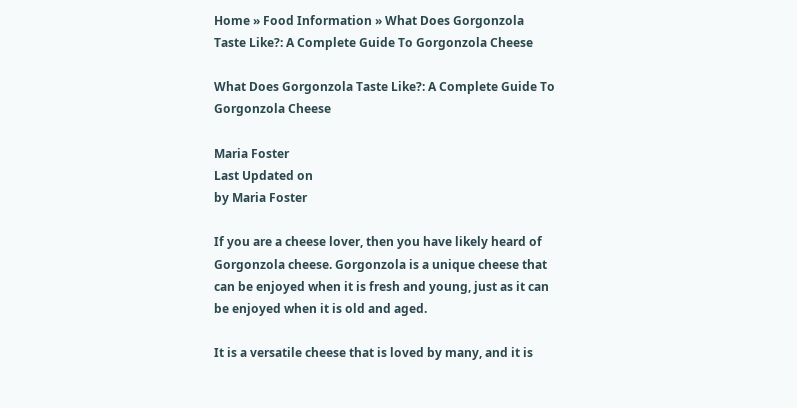Home » Food Information » What Does Gorgonzola Taste Like?: A Complete Guide To Gorgonzola Cheese

What Does Gorgonzola Taste Like?: A Complete Guide To Gorgonzola Cheese

Maria Foster
Last Updated on
by Maria Foster

If you are a cheese lover, then you have likely heard of Gorgonzola cheese. Gorgonzola is a unique cheese that can be enjoyed when it is fresh and young, just as it can be enjoyed when it is old and aged.

It is a versatile cheese that is loved by many, and it is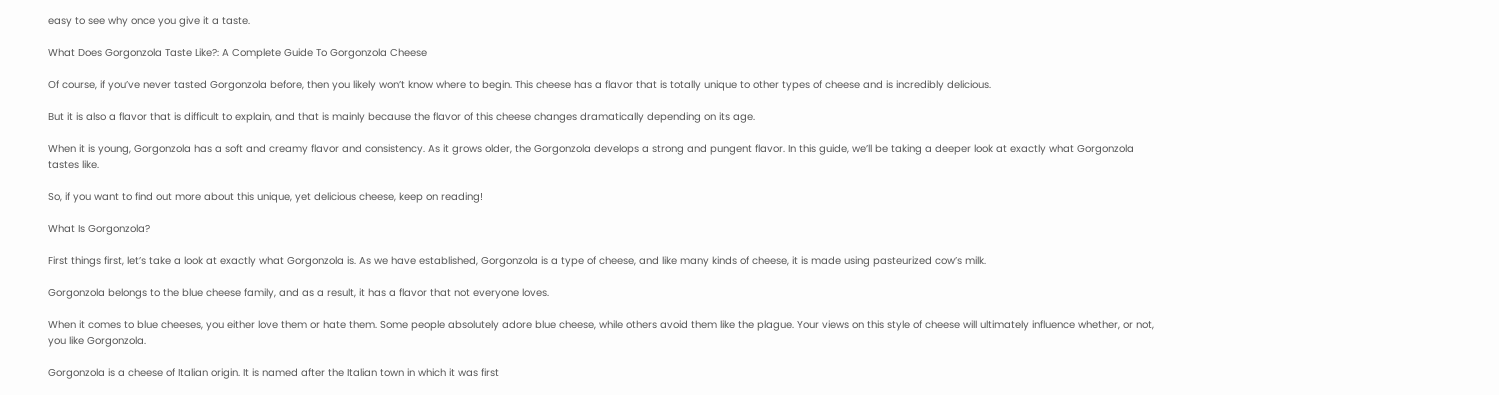easy to see why once you give it a taste.

What Does Gorgonzola Taste Like?: A Complete Guide To Gorgonzola Cheese

Of course, if you’ve never tasted Gorgonzola before, then you likely won’t know where to begin. This cheese has a flavor that is totally unique to other types of cheese and is incredibly delicious.

But it is also a flavor that is difficult to explain, and that is mainly because the flavor of this cheese changes dramatically depending on its age.

When it is young, Gorgonzola has a soft and creamy flavor and consistency. As it grows older, the Gorgonzola develops a strong and pungent flavor. In this guide, we’ll be taking a deeper look at exactly what Gorgonzola tastes like.

So, if you want to find out more about this unique, yet delicious cheese, keep on reading!

What Is Gorgonzola?

First things first, let’s take a look at exactly what Gorgonzola is. As we have established, Gorgonzola is a type of cheese, and like many kinds of cheese, it is made using pasteurized cow’s milk.

Gorgonzola belongs to the blue cheese family, and as a result, it has a flavor that not everyone loves.

When it comes to blue cheeses, you either love them or hate them. Some people absolutely adore blue cheese, while others avoid them like the plague. Your views on this style of cheese will ultimately influence whether, or not, you like Gorgonzola.

Gorgonzola is a cheese of Italian origin. It is named after the Italian town in which it was first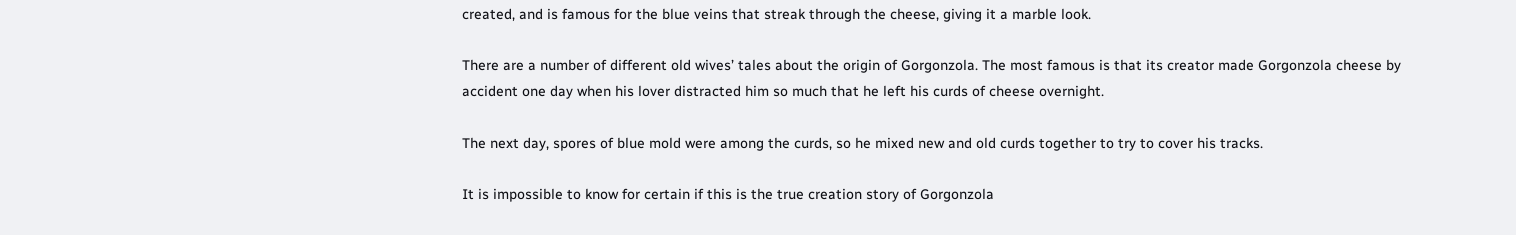created, and is famous for the blue veins that streak through the cheese, giving it a marble look.

There are a number of different old wives’ tales about the origin of Gorgonzola. The most famous is that its creator made Gorgonzola cheese by accident one day when his lover distracted him so much that he left his curds of cheese overnight.

The next day, spores of blue mold were among the curds, so he mixed new and old curds together to try to cover his tracks.

It is impossible to know for certain if this is the true creation story of Gorgonzola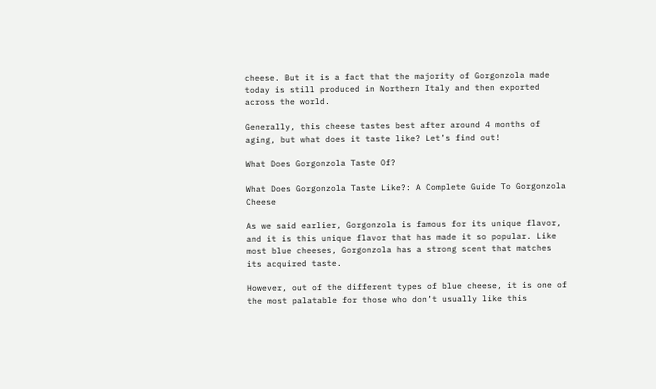cheese. But it is a fact that the majority of Gorgonzola made today is still produced in Northern Italy and then exported across the world.

Generally, this cheese tastes best after around 4 months of aging, but what does it taste like? Let’s find out!

What Does Gorgonzola Taste Of?

What Does Gorgonzola Taste Like?: A Complete Guide To Gorgonzola Cheese

As we said earlier, Gorgonzola is famous for its unique flavor, and it is this unique flavor that has made it so popular. Like most blue cheeses, Gorgonzola has a strong scent that matches its acquired taste.

However, out of the different types of blue cheese, it is one of the most palatable for those who don’t usually like this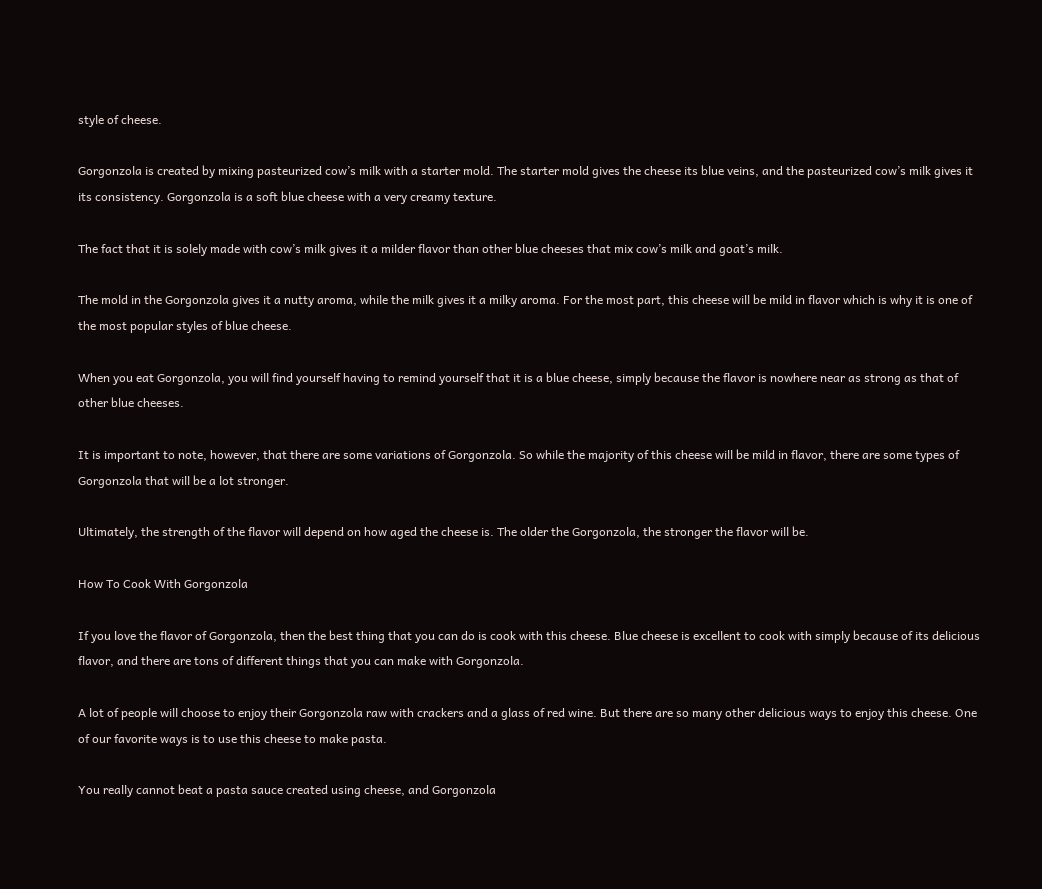style of cheese.

Gorgonzola is created by mixing pasteurized cow’s milk with a starter mold. The starter mold gives the cheese its blue veins, and the pasteurized cow’s milk gives it its consistency. Gorgonzola is a soft blue cheese with a very creamy texture.

The fact that it is solely made with cow’s milk gives it a milder flavor than other blue cheeses that mix cow’s milk and goat’s milk.

The mold in the Gorgonzola gives it a nutty aroma, while the milk gives it a milky aroma. For the most part, this cheese will be mild in flavor which is why it is one of the most popular styles of blue cheese.

When you eat Gorgonzola, you will find yourself having to remind yourself that it is a blue cheese, simply because the flavor is nowhere near as strong as that of other blue cheeses.

It is important to note, however, that there are some variations of Gorgonzola. So while the majority of this cheese will be mild in flavor, there are some types of Gorgonzola that will be a lot stronger.

Ultimately, the strength of the flavor will depend on how aged the cheese is. The older the Gorgonzola, the stronger the flavor will be.

How To Cook With Gorgonzola

If you love the flavor of Gorgonzola, then the best thing that you can do is cook with this cheese. Blue cheese is excellent to cook with simply because of its delicious flavor, and there are tons of different things that you can make with Gorgonzola.

A lot of people will choose to enjoy their Gorgonzola raw with crackers and a glass of red wine. But there are so many other delicious ways to enjoy this cheese. One of our favorite ways is to use this cheese to make pasta.

You really cannot beat a pasta sauce created using cheese, and Gorgonzola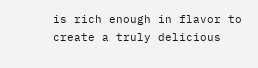is rich enough in flavor to create a truly delicious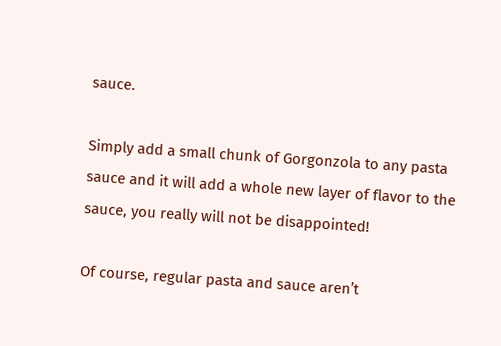sauce.

Simply add a small chunk of Gorgonzola to any pasta sauce and it will add a whole new layer of flavor to the sauce, you really will not be disappointed!

Of course, regular pasta and sauce aren’t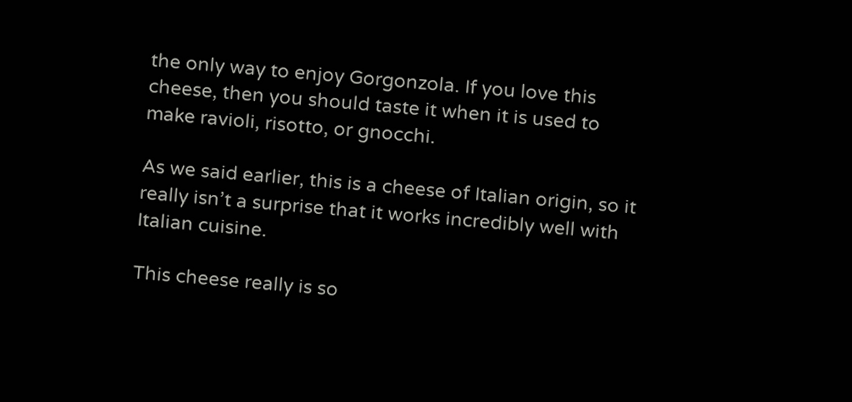the only way to enjoy Gorgonzola. If you love this cheese, then you should taste it when it is used to make ravioli, risotto, or gnocchi.

As we said earlier, this is a cheese of Italian origin, so it really isn’t a surprise that it works incredibly well with Italian cuisine.

This cheese really is so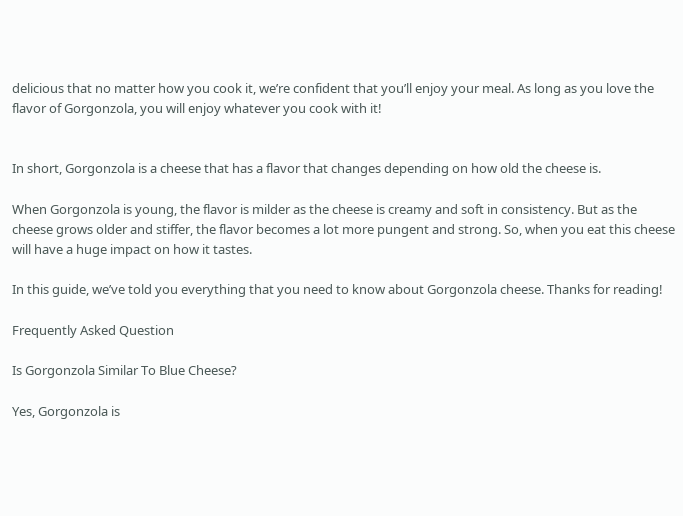delicious that no matter how you cook it, we’re confident that you’ll enjoy your meal. As long as you love the flavor of Gorgonzola, you will enjoy whatever you cook with it!


In short, Gorgonzola is a cheese that has a flavor that changes depending on how old the cheese is.

When Gorgonzola is young, the flavor is milder as the cheese is creamy and soft in consistency. But as the cheese grows older and stiffer, the flavor becomes a lot more pungent and strong. So, when you eat this cheese will have a huge impact on how it tastes.

In this guide, we’ve told you everything that you need to know about Gorgonzola cheese. Thanks for reading!

Frequently Asked Question

Is Gorgonzola Similar To Blue Cheese?

Yes, Gorgonzola is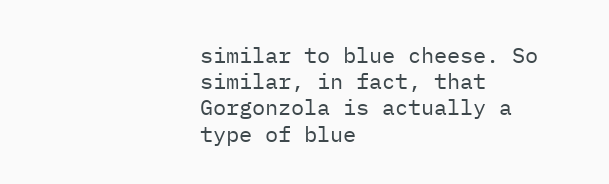similar to blue cheese. So similar, in fact, that Gorgonzola is actually a type of blue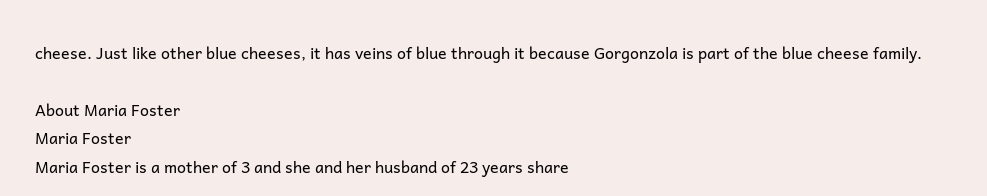cheese. Just like other blue cheeses, it has veins of blue through it because Gorgonzola is part of the blue cheese family.

About Maria Foster
Maria Foster
Maria Foster is a mother of 3 and she and her husband of 23 years share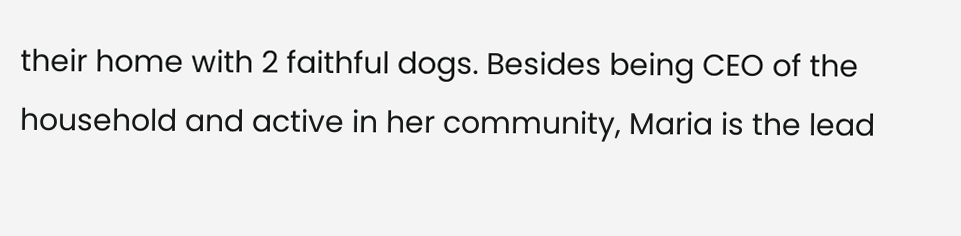their home with 2 faithful dogs. Besides being CEO of the household and active in her community, Maria is the lead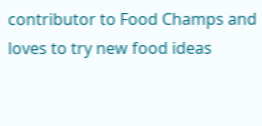contributor to Food Champs and loves to try new food ideas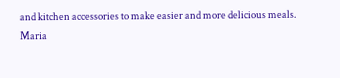and kitchen accessories to make easier and more delicious meals.
Maria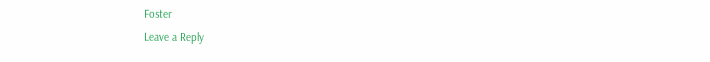Foster
Leave a Reply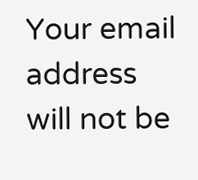Your email address will not be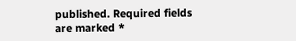published. Required fields are marked *